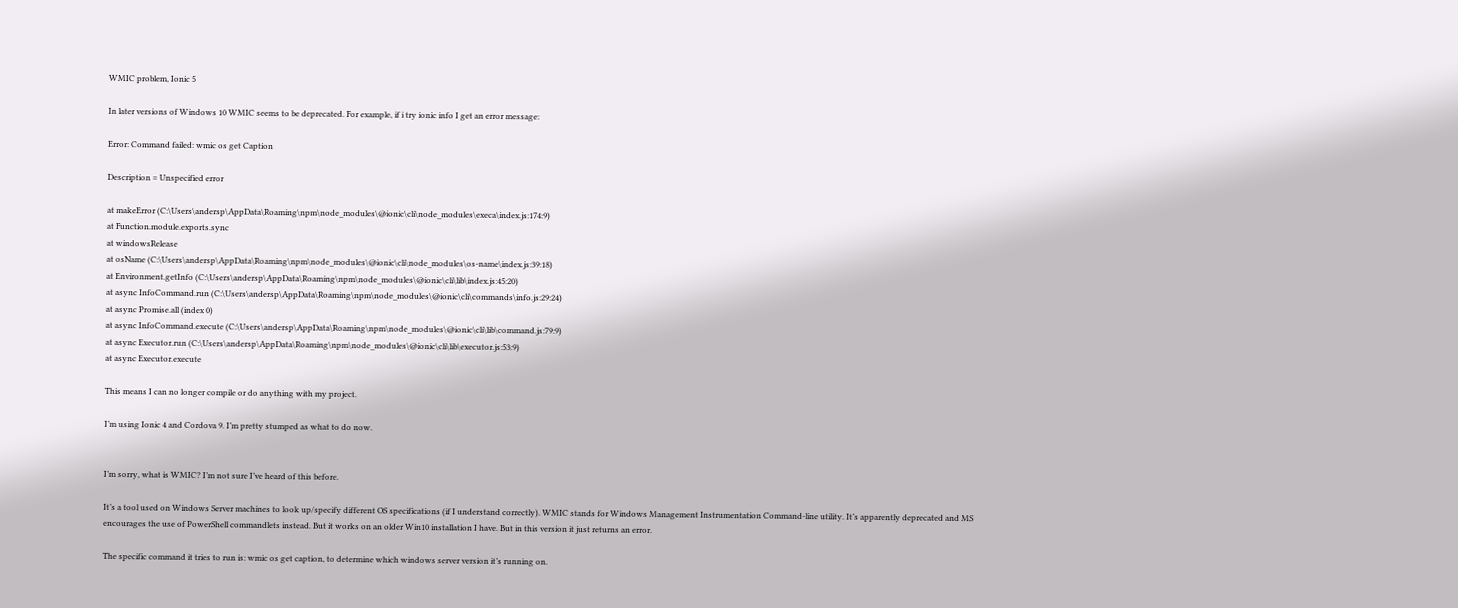WMIC problem, Ionic 5

In later versions of Windows 10 WMIC seems to be deprecated. For example, if i try ionic info I get an error message:

Error: Command failed: wmic os get Caption

Description = Unspecified error

at makeError (C:\Users\andersp\AppData\Roaming\npm\node_modules\@ionic\cli\node_modules\execa\index.js:174:9)
at Function.module.exports.sync
at windowsRelease
at osName (C:\Users\andersp\AppData\Roaming\npm\node_modules\@ionic\cli\node_modules\os-name\index.js:39:18)
at Environment.getInfo (C:\Users\andersp\AppData\Roaming\npm\node_modules\@ionic\cli\lib\index.js:45:20)
at async InfoCommand.run (C:\Users\andersp\AppData\Roaming\npm\node_modules\@ionic\cli\commands\info.js:29:24)
at async Promise.all (index 0)
at async InfoCommand.execute (C:\Users\andersp\AppData\Roaming\npm\node_modules\@ionic\cli\lib\command.js:79:9)
at async Executor.run (C:\Users\andersp\AppData\Roaming\npm\node_modules\@ionic\cli\lib\executor.js:53:9)
at async Executor.execute

This means I can no longer compile or do anything with my project.

I’m using Ionic 4 and Cordova 9. I’m pretty stumped as what to do now.


I’m sorry, what is WMIC? I’m not sure I’ve heard of this before.

It’s a tool used on Windows Server machines to look up/specify different OS specifications (if I understand correctly). WMIC stands for Windows Management Instrumentation Command-line utility. It’s apparently deprecated and MS encourages the use of PowerShell commandlets instead. But it works on an older Win10 installation I have. But in this version it just returns an error.

The specific command it tries to run is: wmic os get caption, to determine which windows server version it’s running on.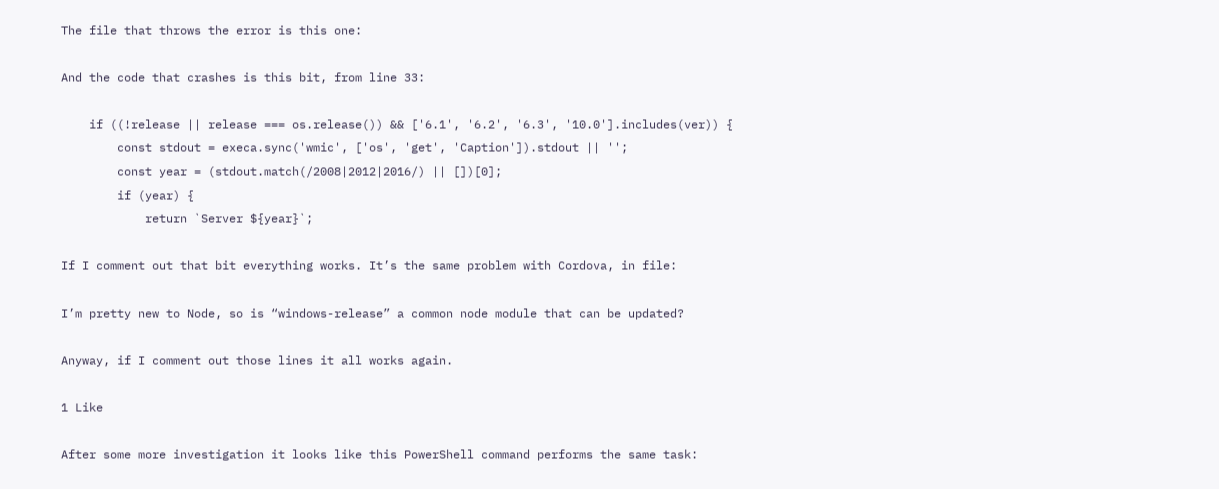The file that throws the error is this one:

And the code that crashes is this bit, from line 33:

    if ((!release || release === os.release()) && ['6.1', '6.2', '6.3', '10.0'].includes(ver)) {
        const stdout = execa.sync('wmic', ['os', 'get', 'Caption']).stdout || '';
        const year = (stdout.match(/2008|2012|2016/) || [])[0];
        if (year) {
            return `Server ${year}`;

If I comment out that bit everything works. It’s the same problem with Cordova, in file:

I’m pretty new to Node, so is “windows-release” a common node module that can be updated?

Anyway, if I comment out those lines it all works again.

1 Like

After some more investigation it looks like this PowerShell command performs the same task: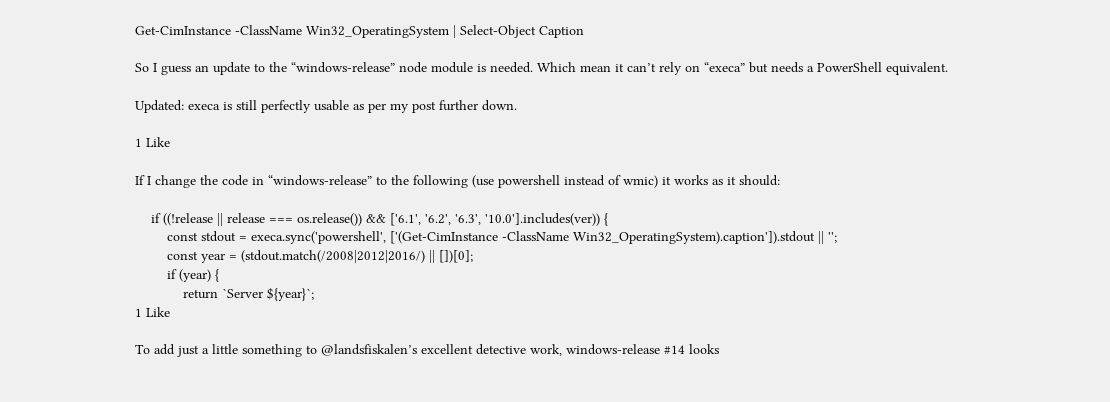Get-CimInstance -ClassName Win32_OperatingSystem | Select-Object Caption

So I guess an update to the “windows-release” node module is needed. Which mean it can’t rely on “execa” but needs a PowerShell equivalent.

Updated: execa is still perfectly usable as per my post further down.

1 Like

If I change the code in “windows-release” to the following (use powershell instead of wmic) it works as it should:

    if ((!release || release === os.release()) && ['6.1', '6.2', '6.3', '10.0'].includes(ver)) {
        const stdout = execa.sync('powershell', ['(Get-CimInstance -ClassName Win32_OperatingSystem).caption']).stdout || '';
        const year = (stdout.match(/2008|2012|2016/) || [])[0];
        if (year) {
            return `Server ${year}`;
1 Like

To add just a little something to @landsfiskalen’s excellent detective work, windows-release #14 looks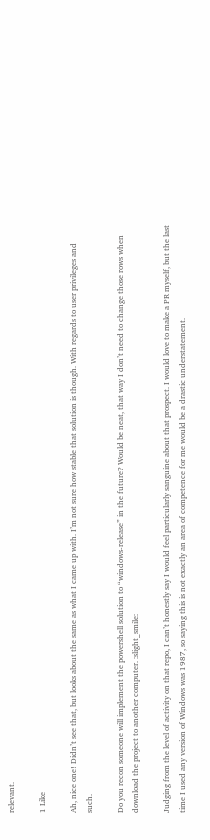relevant.

1 Like

Ah, nice one! Didn’t see that, but looks about the same as what I came up with. I’m not sure how stable that solution is though. With regards to user privileges and such.

Do you recon someone will implement the powershell solution to “windows-release” in the future? Would be neat, that way I don’t need to change those rows when download the project to another computer. :slight_smile:

Judging from the level of activity on that repo, I can’t honestly say I would feel particularly sanguine about that prospect. I would love to make a PR myself, but the last time I used any version of Windows was 1987, so saying this is not exactly an area of competence for me would be a drastic understatement.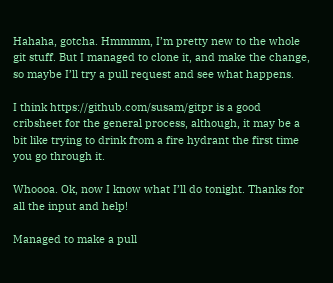Hahaha, gotcha. Hmmmm, I’m pretty new to the whole git stuff. But I managed to clone it, and make the change, so maybe I’ll try a pull request and see what happens.

I think https://github.com/susam/gitpr is a good cribsheet for the general process, although, it may be a bit like trying to drink from a fire hydrant the first time you go through it.

Whoooa. Ok, now I know what I’ll do tonight. Thanks for all the input and help!

Managed to make a pull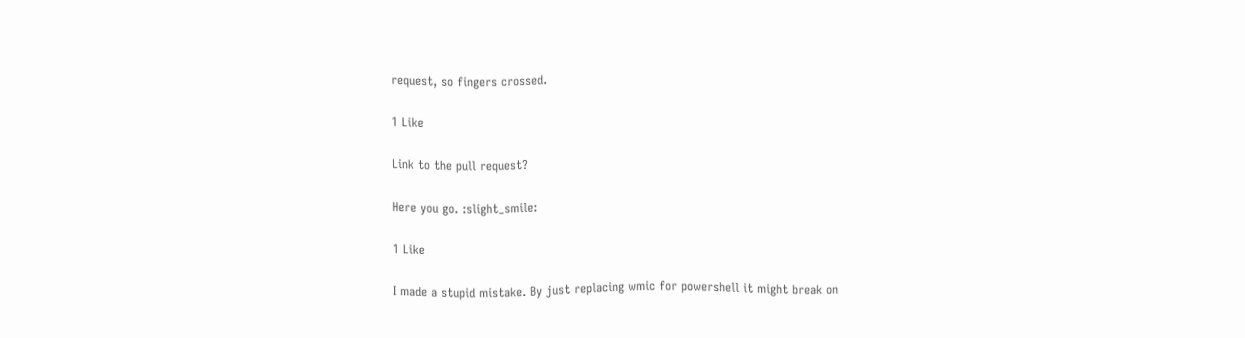request, so fingers crossed.

1 Like

Link to the pull request?

Here you go. :slight_smile:

1 Like

I made a stupid mistake. By just replacing wmic for powershell it might break on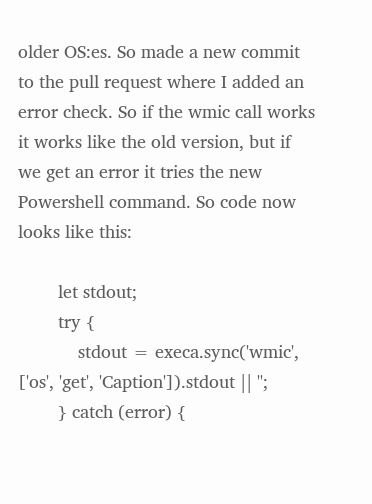older OS:es. So made a new commit to the pull request where I added an error check. So if the wmic call works it works like the old version, but if we get an error it tries the new Powershell command. So code now looks like this:

        let stdout;
        try {
            stdout = execa.sync('wmic', ['os', 'get', 'Caption']).stdout || '';
        } catch (error) {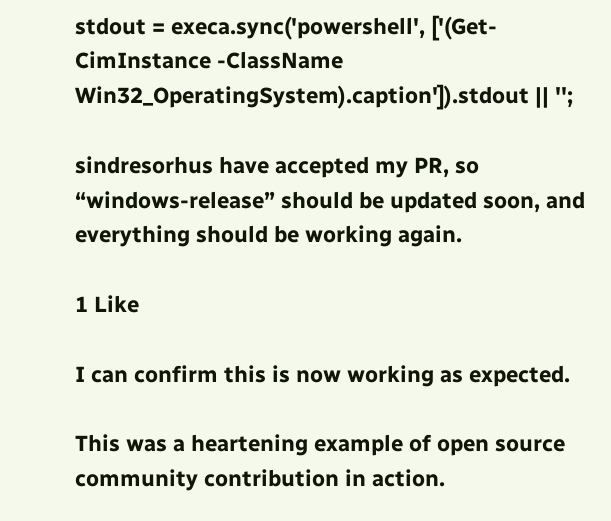stdout = execa.sync('powershell', ['(Get-CimInstance -ClassName Win32_OperatingSystem).caption']).stdout || '';

sindresorhus have accepted my PR, so “windows-release” should be updated soon, and everything should be working again.

1 Like

I can confirm this is now working as expected.

This was a heartening example of open source community contribution in action.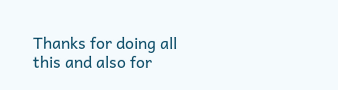Thanks for doing all this and also for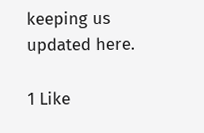keeping us updated here.

1 Like